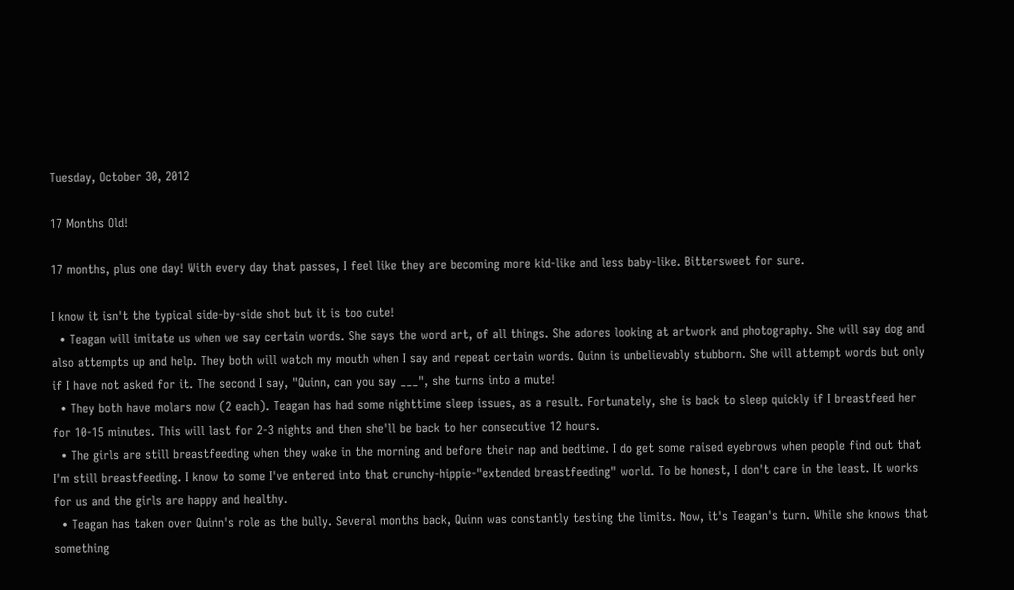Tuesday, October 30, 2012

17 Months Old!

17 months, plus one day! With every day that passes, I feel like they are becoming more kid-like and less baby-like. Bittersweet for sure.

I know it isn't the typical side-by-side shot but it is too cute!
  • Teagan will imitate us when we say certain words. She says the word art, of all things. She adores looking at artwork and photography. She will say dog and also attempts up and help. They both will watch my mouth when I say and repeat certain words. Quinn is unbelievably stubborn. She will attempt words but only if I have not asked for it. The second I say, "Quinn, can you say ___", she turns into a mute!
  • They both have molars now (2 each). Teagan has had some nighttime sleep issues, as a result. Fortunately, she is back to sleep quickly if I breastfeed her for 10-15 minutes. This will last for 2-3 nights and then she'll be back to her consecutive 12 hours.
  • The girls are still breastfeeding when they wake in the morning and before their nap and bedtime. I do get some raised eyebrows when people find out that I'm still breastfeeding. I know to some I've entered into that crunchy-hippie-"extended breastfeeding" world. To be honest, I don't care in the least. It works for us and the girls are happy and healthy.
  • Teagan has taken over Quinn's role as the bully. Several months back, Quinn was constantly testing the limits. Now, it's Teagan's turn. While she knows that something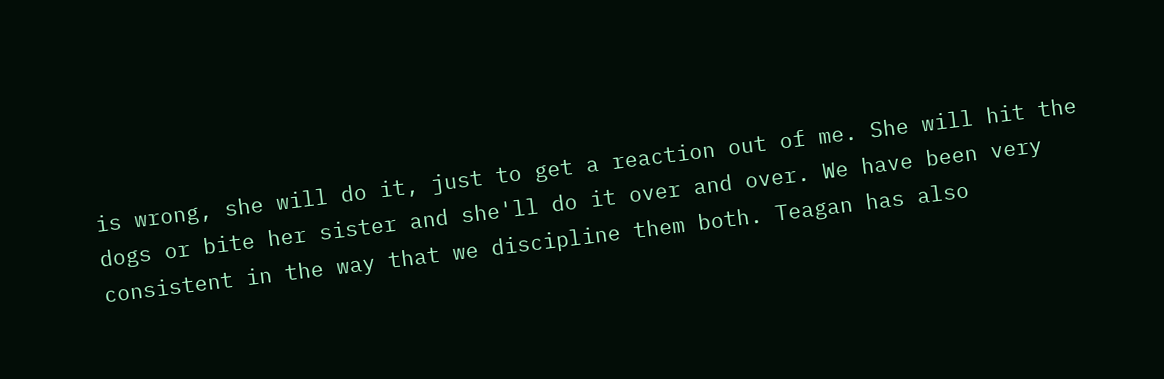is wrong, she will do it, just to get a reaction out of me. She will hit the dogs or bite her sister and she'll do it over and over. We have been very consistent in the way that we discipline them both. Teagan has also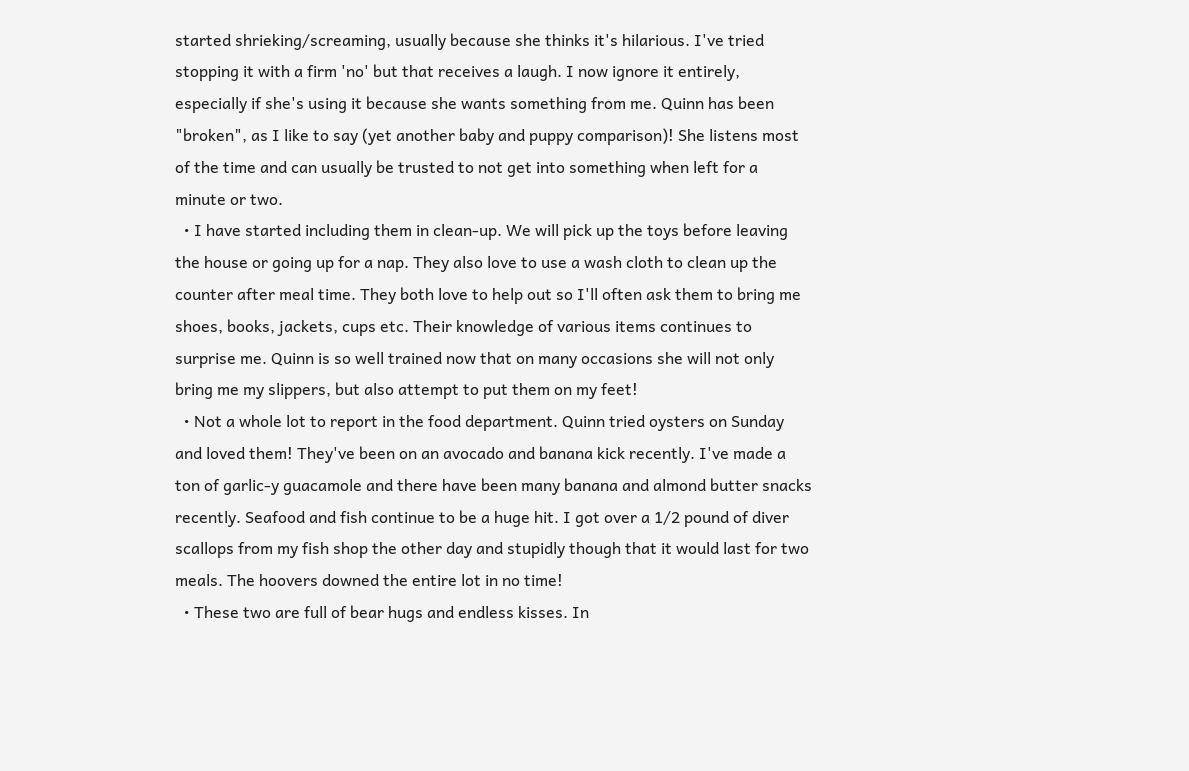started shrieking/screaming, usually because she thinks it's hilarious. I've tried stopping it with a firm 'no' but that receives a laugh. I now ignore it entirely, especially if she's using it because she wants something from me. Quinn has been "broken", as I like to say (yet another baby and puppy comparison)! She listens most of the time and can usually be trusted to not get into something when left for a minute or two.
  • I have started including them in clean-up. We will pick up the toys before leaving the house or going up for a nap. They also love to use a wash cloth to clean up the counter after meal time. They both love to help out so I'll often ask them to bring me shoes, books, jackets, cups etc. Their knowledge of various items continues to surprise me. Quinn is so well trained now that on many occasions she will not only bring me my slippers, but also attempt to put them on my feet!
  • Not a whole lot to report in the food department. Quinn tried oysters on Sunday and loved them! They've been on an avocado and banana kick recently. I've made a ton of garlic-y guacamole and there have been many banana and almond butter snacks recently. Seafood and fish continue to be a huge hit. I got over a 1/2 pound of diver scallops from my fish shop the other day and stupidly though that it would last for two meals. The hoovers downed the entire lot in no time!
  • These two are full of bear hugs and endless kisses. In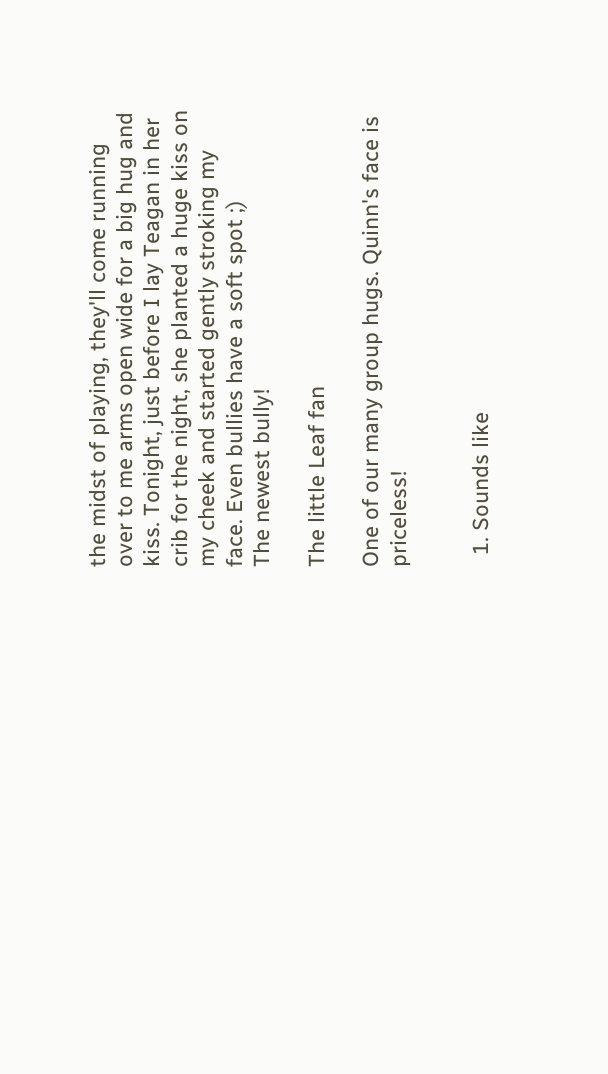the midst of playing, they'll come running over to me arms open wide for a big hug and kiss. Tonight, just before I lay Teagan in her crib for the night, she planted a huge kiss on my cheek and started gently stroking my face. Even bullies have a soft spot ;)
The newest bully!

The little Leaf fan

One of our many group hugs. Quinn's face is priceless!


  1. Sounds like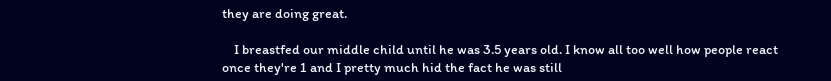they are doing great.

    I breastfed our middle child until he was 3.5 years old. I know all too well how people react once they're 1 and I pretty much hid the fact he was still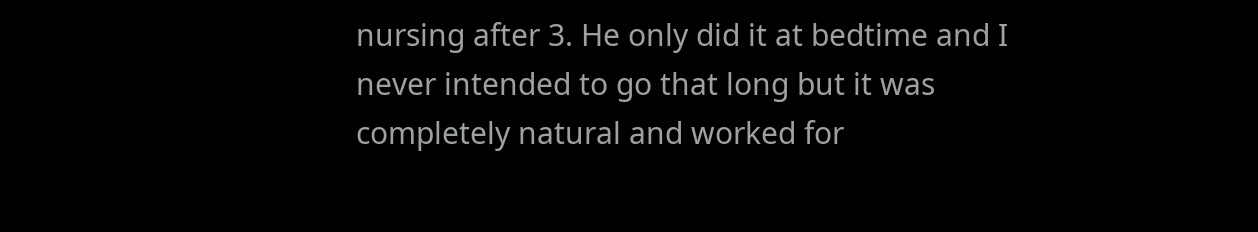nursing after 3. He only did it at bedtime and I never intended to go that long but it was completely natural and worked for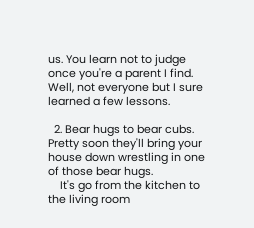us. You learn not to judge once you're a parent I find. Well, not everyone but I sure learned a few lessons.

  2. Bear hugs to bear cubs. Pretty soon they'll bring your house down wrestling in one of those bear hugs.
    It's go from the kitchen to the living room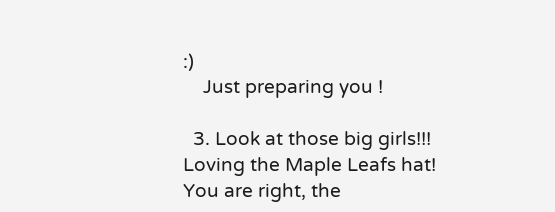:)
    Just preparing you !

  3. Look at those big girls!!! Loving the Maple Leafs hat! You are right, the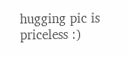hugging pic is priceless :)